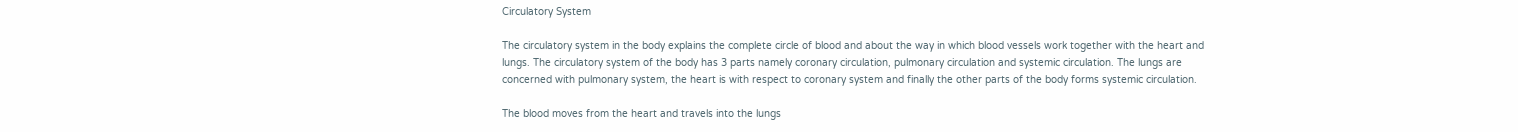Circulatory System

The circulatory system in the body explains the complete circle of blood and about the way in which blood vessels work together with the heart and lungs. The circulatory system of the body has 3 parts namely coronary circulation, pulmonary circulation and systemic circulation. The lungs are concerned with pulmonary system, the heart is with respect to coronary system and finally the other parts of the body forms systemic circulation.

The blood moves from the heart and travels into the lungs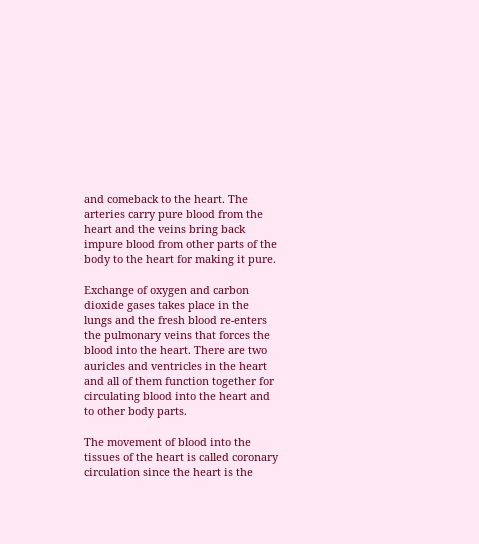and comeback to the heart. The arteries carry pure blood from the heart and the veins bring back impure blood from other parts of the body to the heart for making it pure.

Exchange of oxygen and carbon dioxide gases takes place in the lungs and the fresh blood re-enters the pulmonary veins that forces the blood into the heart. There are two auricles and ventricles in the heart and all of them function together for circulating blood into the heart and to other body parts.

The movement of blood into the tissues of the heart is called coronary circulation since the heart is the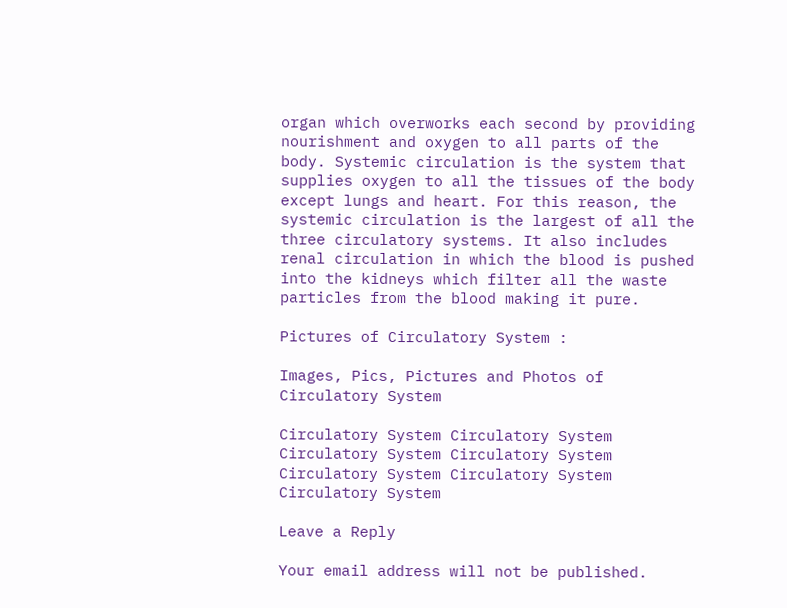organ which overworks each second by providing nourishment and oxygen to all parts of the body. Systemic circulation is the system that supplies oxygen to all the tissues of the body except lungs and heart. For this reason, the systemic circulation is the largest of all the three circulatory systems. It also includes renal circulation in which the blood is pushed into the kidneys which filter all the waste particles from the blood making it pure.

Pictures of Circulatory System :

Images, Pics, Pictures and Photos of Circulatory System

Circulatory System Circulatory System Circulatory System Circulatory System Circulatory System Circulatory System Circulatory System

Leave a Reply

Your email address will not be published.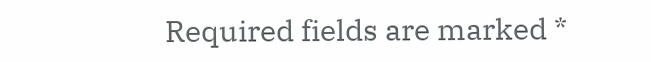Required fields are marked *